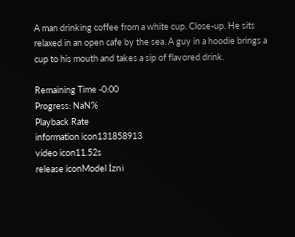A man drinking coffee from a white cup. Close-up. He sits relaxed in an open cafe by the sea. A guy in a hoodie brings a cup to his mouth and takes a sip of flavored drink.

Remaining Time -0:00
Progress: NaN%
Playback Rate
information icon131858913
video icon11.52s
release iconModel İzni